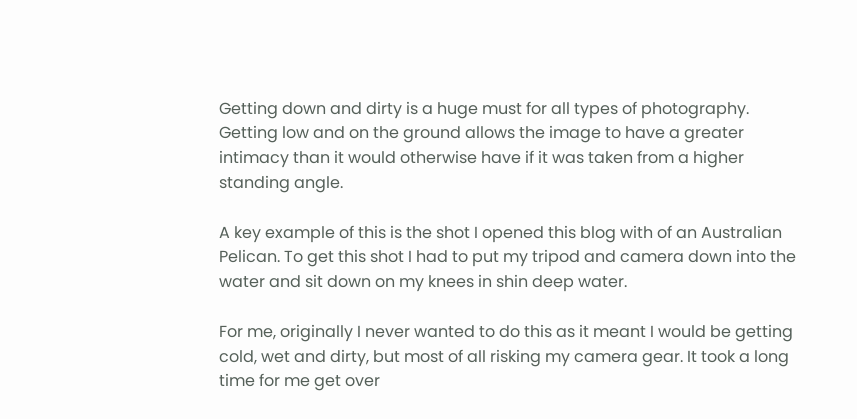Getting down and dirty is a huge must for all types of photography. Getting low and on the ground allows the image to have a greater intimacy than it would otherwise have if it was taken from a higher standing angle.

A key example of this is the shot I opened this blog with of an Australian Pelican. To get this shot I had to put my tripod and camera down into the water and sit down on my knees in shin deep water.

For me, originally I never wanted to do this as it meant I would be getting cold, wet and dirty, but most of all risking my camera gear. It took a long time for me get over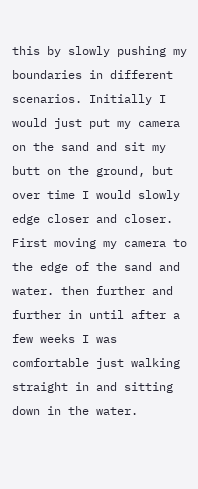this by slowly pushing my boundaries in different scenarios. Initially I would just put my camera on the sand and sit my butt on the ground, but over time I would slowly edge closer and closer. First moving my camera to the edge of the sand and water. then further and further in until after a few weeks I was comfortable just walking straight in and sitting down in the water.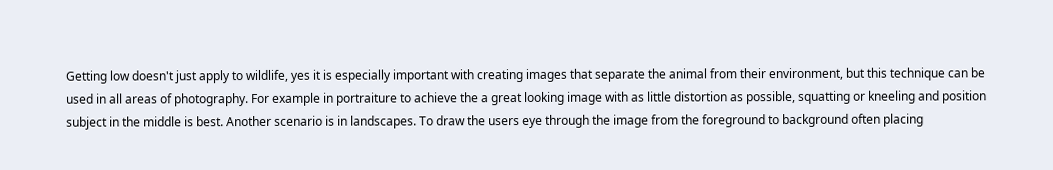Getting low doesn't just apply to wildlife, yes it is especially important with creating images that separate the animal from their environment, but this technique can be used in all areas of photography. For example in portraiture to achieve the a great looking image with as little distortion as possible, squatting or kneeling and position subject in the middle is best. Another scenario is in landscapes. To draw the users eye through the image from the foreground to background often placing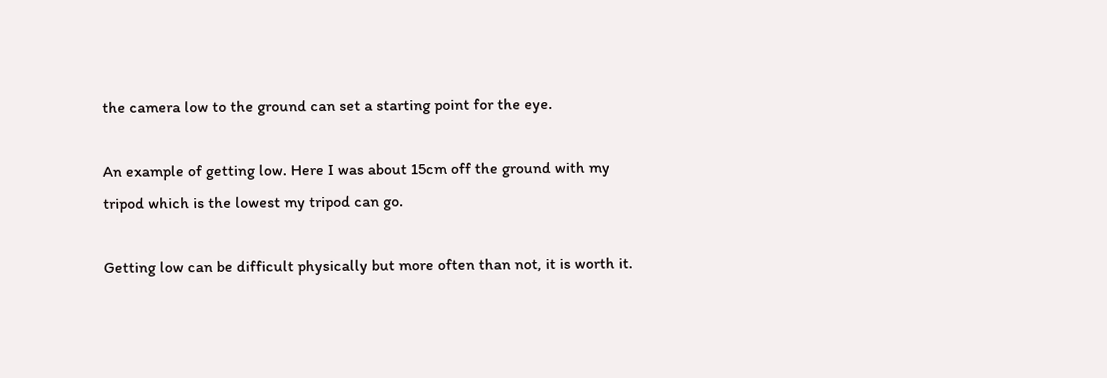the camera low to the ground can set a starting point for the eye.

An example of getting low. Here I was about 15cm off the ground with my tripod which is the lowest my tripod can go.

Getting low can be difficult physically but more often than not, it is worth it.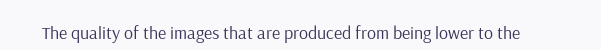The quality of the images that are produced from being lower to the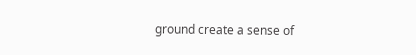ground create a sense of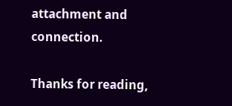attachment and connection.

Thanks for reading,